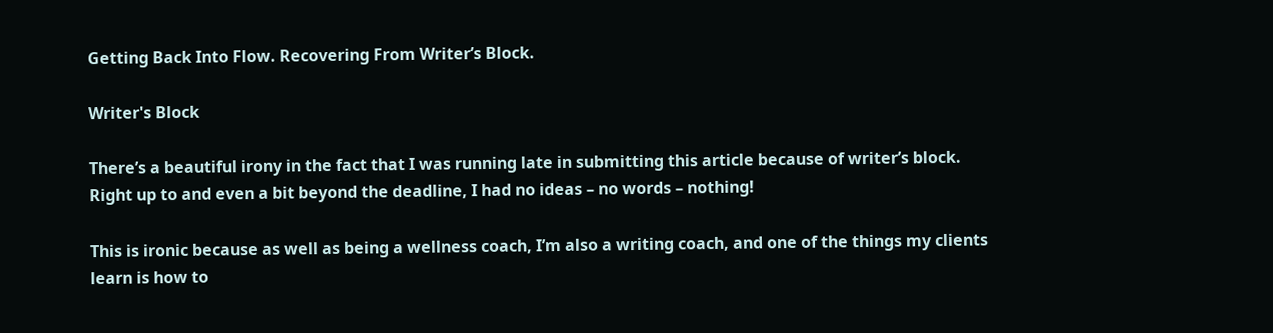Getting Back Into Flow. Recovering From Writer’s Block.

Writer's Block

There’s a beautiful irony in the fact that I was running late in submitting this article because of writer’s block. Right up to and even a bit beyond the deadline, I had no ideas – no words – nothing!

This is ironic because as well as being a wellness coach, I’m also a writing coach, and one of the things my clients learn is how to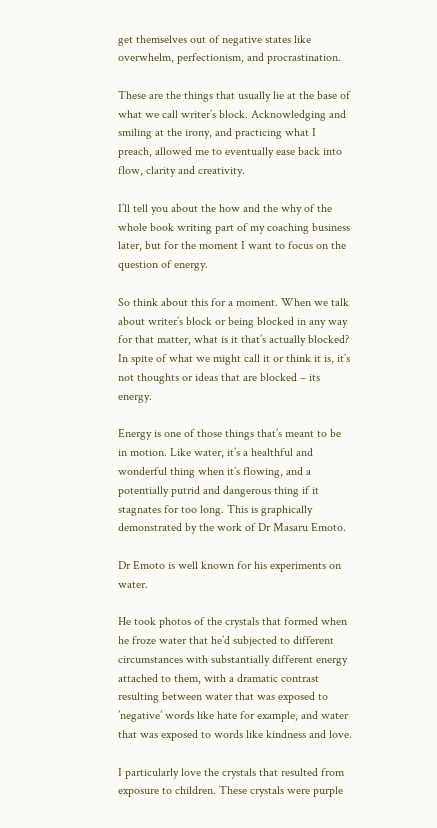get themselves out of negative states like overwhelm, perfectionism, and procrastination.

These are the things that usually lie at the base of what we call writer’s block. Acknowledging and smiling at the irony, and practicing what I preach, allowed me to eventually ease back into flow, clarity and creativity.

I’ll tell you about the how and the why of the whole book writing part of my coaching business later, but for the moment I want to focus on the question of energy.

So think about this for a moment. When we talk about writer’s block or being blocked in any way for that matter, what is it that’s actually blocked? In spite of what we might call it or think it is, it’s not thoughts or ideas that are blocked – its energy.

Energy is one of those things that’s meant to be in motion. Like water, it’s a healthful and wonderful thing when it’s flowing, and a potentially putrid and dangerous thing if it stagnates for too long. This is graphically demonstrated by the work of Dr Masaru Emoto.

Dr Emoto is well known for his experiments on water.

He took photos of the crystals that formed when he froze water that he’d subjected to different circumstances with substantially different energy attached to them, with a dramatic contrast resulting between water that was exposed to ’negative’ words like hate for example, and water that was exposed to words like kindness and love.

I particularly love the crystals that resulted from exposure to children. These crystals were purple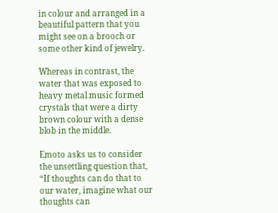in colour and arranged in a beautiful pattern that you might see on a brooch or some other kind of jewelry.

Whereas in contrast, the water that was exposed to heavy metal music formed crystals that were a dirty brown colour with a dense blob in the middle.

Emoto asks us to consider the unsettling question that, “If thoughts can do that to our water, imagine what our thoughts can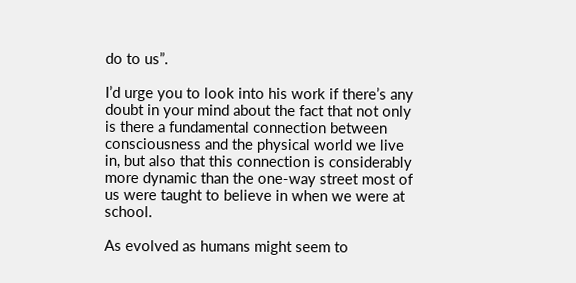do to us”.

I’d urge you to look into his work if there’s any doubt in your mind about the fact that not only is there a fundamental connection between consciousness and the physical world we live in, but also that this connection is considerably more dynamic than the one-way street most of us were taught to believe in when we were at school.

As evolved as humans might seem to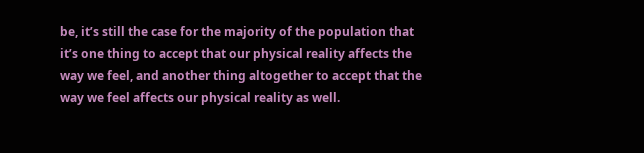be, it’s still the case for the majority of the population that it’s one thing to accept that our physical reality affects the way we feel, and another thing altogether to accept that the way we feel affects our physical reality as well.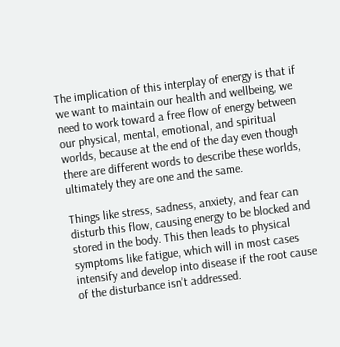The implication of this interplay of energy is that if we want to maintain our health and wellbeing, we need to work toward a free flow of energy between our physical, mental, emotional, and spiritual worlds, because at the end of the day even though there are different words to describe these worlds, ultimately they are one and the same.

Things like stress, sadness, anxiety, and fear can disturb this flow, causing energy to be blocked and stored in the body. This then leads to physical symptoms like fatigue, which will in most cases intensify and develop into disease if the root cause of the disturbance isn’t addressed.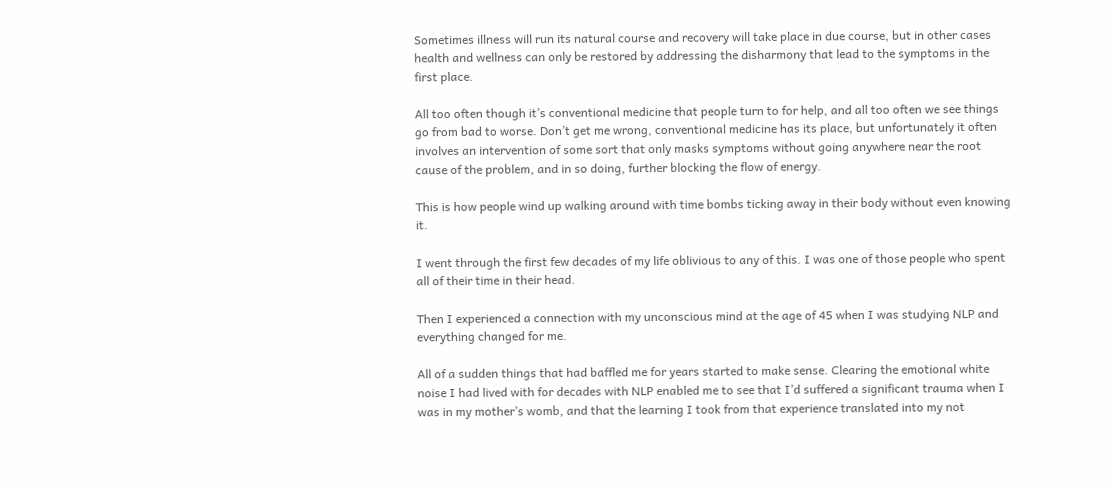Sometimes illness will run its natural course and recovery will take place in due course, but in other cases health and wellness can only be restored by addressing the disharmony that lead to the symptoms in the first place.

All too often though it’s conventional medicine that people turn to for help, and all too often we see things go from bad to worse. Don’t get me wrong, conventional medicine has its place, but unfortunately it often involves an intervention of some sort that only masks symptoms without going anywhere near the root cause of the problem, and in so doing, further blocking the flow of energy.

This is how people wind up walking around with time bombs ticking away in their body without even knowing it.

I went through the first few decades of my life oblivious to any of this. I was one of those people who spent all of their time in their head.

Then I experienced a connection with my unconscious mind at the age of 45 when I was studying NLP and everything changed for me.

All of a sudden things that had baffled me for years started to make sense. Clearing the emotional white noise I had lived with for decades with NLP enabled me to see that I’d suffered a significant trauma when I was in my mother’s womb, and that the learning I took from that experience translated into my not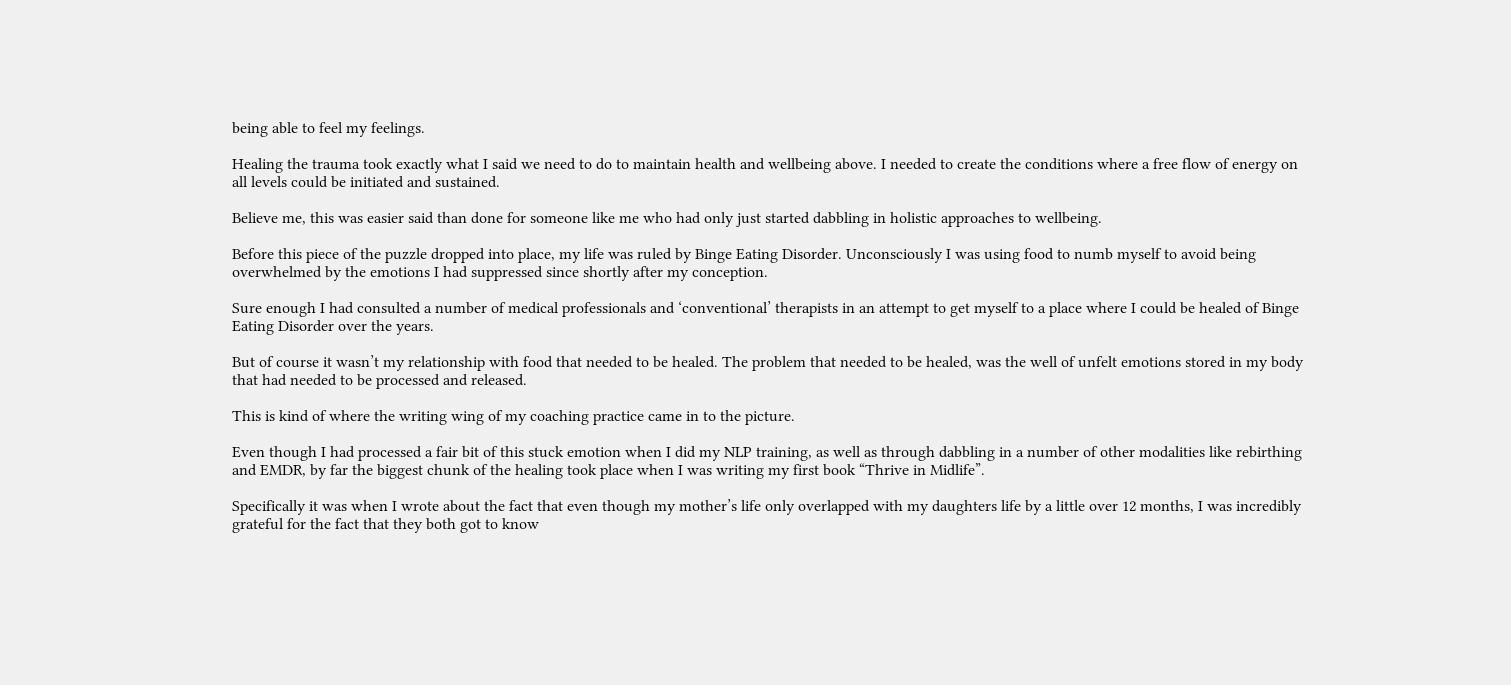being able to feel my feelings.

Healing the trauma took exactly what I said we need to do to maintain health and wellbeing above. I needed to create the conditions where a free flow of energy on all levels could be initiated and sustained.

Believe me, this was easier said than done for someone like me who had only just started dabbling in holistic approaches to wellbeing.

Before this piece of the puzzle dropped into place, my life was ruled by Binge Eating Disorder. Unconsciously I was using food to numb myself to avoid being overwhelmed by the emotions I had suppressed since shortly after my conception.

Sure enough I had consulted a number of medical professionals and ‘conventional’ therapists in an attempt to get myself to a place where I could be healed of Binge Eating Disorder over the years.

But of course it wasn’t my relationship with food that needed to be healed. The problem that needed to be healed, was the well of unfelt emotions stored in my body that had needed to be processed and released.

This is kind of where the writing wing of my coaching practice came in to the picture.

Even though I had processed a fair bit of this stuck emotion when I did my NLP training, as well as through dabbling in a number of other modalities like rebirthing and EMDR, by far the biggest chunk of the healing took place when I was writing my first book “Thrive in Midlife”.

Specifically it was when I wrote about the fact that even though my mother’s life only overlapped with my daughters life by a little over 12 months, I was incredibly grateful for the fact that they both got to know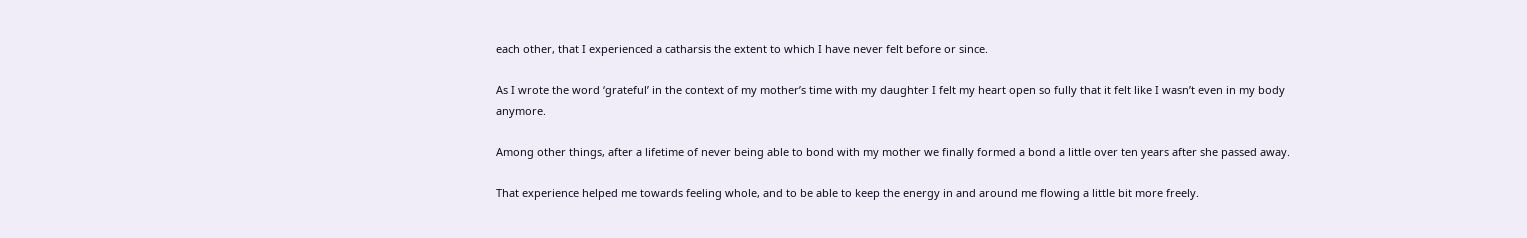each other, that I experienced a catharsis the extent to which I have never felt before or since.

As I wrote the word ‘grateful’ in the context of my mother’s time with my daughter I felt my heart open so fully that it felt like I wasn’t even in my body anymore.

Among other things, after a lifetime of never being able to bond with my mother we finally formed a bond a little over ten years after she passed away.

That experience helped me towards feeling whole, and to be able to keep the energy in and around me flowing a little bit more freely.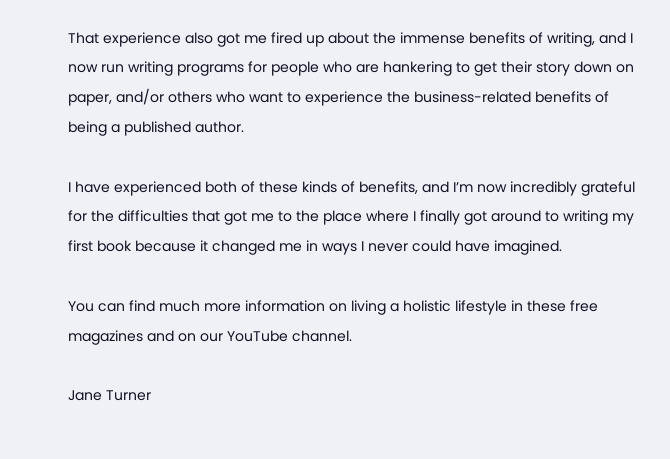That experience also got me fired up about the immense benefits of writing, and I now run writing programs for people who are hankering to get their story down on paper, and/or others who want to experience the business-related benefits of being a published author.

I have experienced both of these kinds of benefits, and I’m now incredibly grateful for the difficulties that got me to the place where I finally got around to writing my first book because it changed me in ways I never could have imagined.

You can find much more information on living a holistic lifestyle in these free magazines and on our YouTube channel.

Jane Turner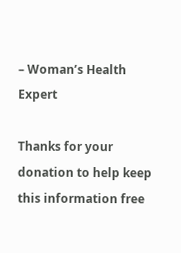– Woman’s Health Expert

Thanks for your donation to help keep this information free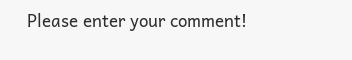Please enter your comment!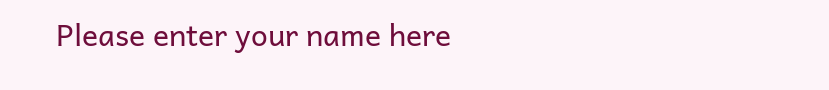Please enter your name here